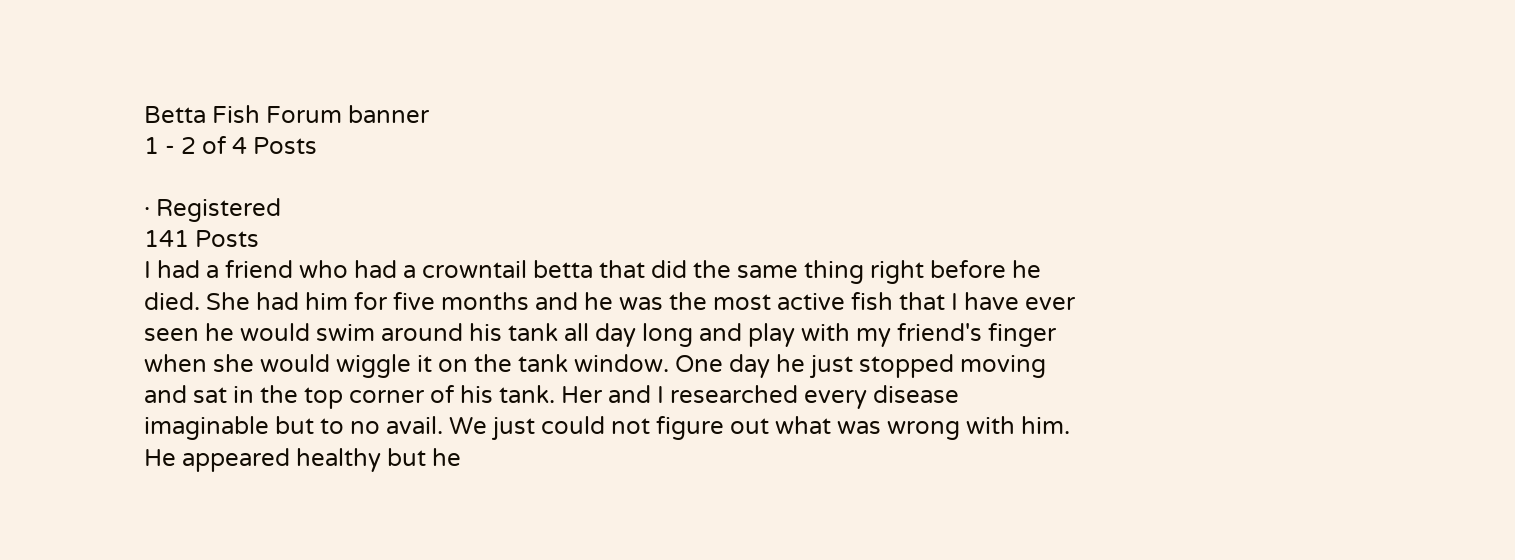Betta Fish Forum banner
1 - 2 of 4 Posts

· Registered
141 Posts
I had a friend who had a crowntail betta that did the same thing right before he died. She had him for five months and he was the most active fish that I have ever seen he would swim around his tank all day long and play with my friend's finger when she would wiggle it on the tank window. One day he just stopped moving and sat in the top corner of his tank. Her and I researched every disease imaginable but to no avail. We just could not figure out what was wrong with him. He appeared healthy but he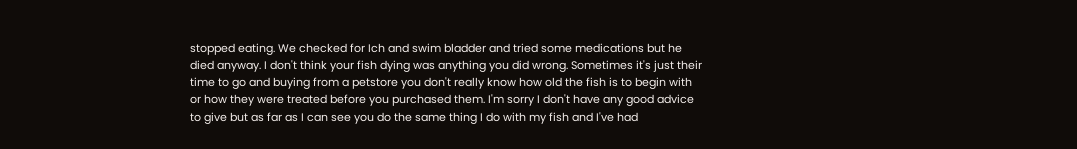stopped eating. We checked for Ich and swim bladder and tried some medications but he died anyway. I don't think your fish dying was anything you did wrong. Sometimes it's just their time to go and buying from a petstore you don't really know how old the fish is to begin with or how they were treated before you purchased them. I'm sorry I don't have any good advice to give but as far as I can see you do the same thing I do with my fish and I've had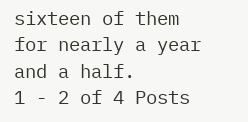sixteen of them for nearly a year and a half.
1 - 2 of 4 Posts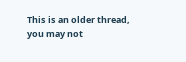This is an older thread, you may not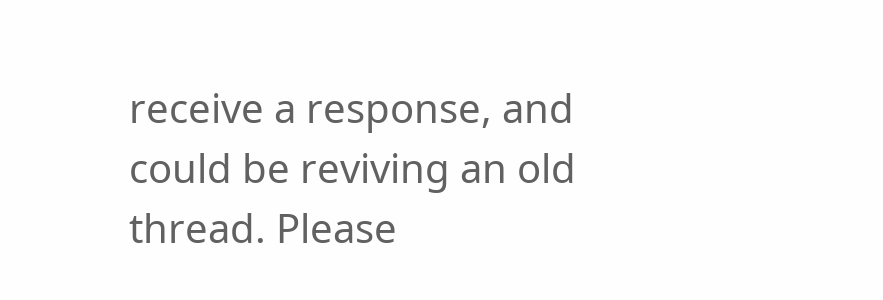receive a response, and could be reviving an old thread. Please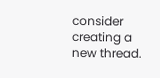consider creating a new thread.